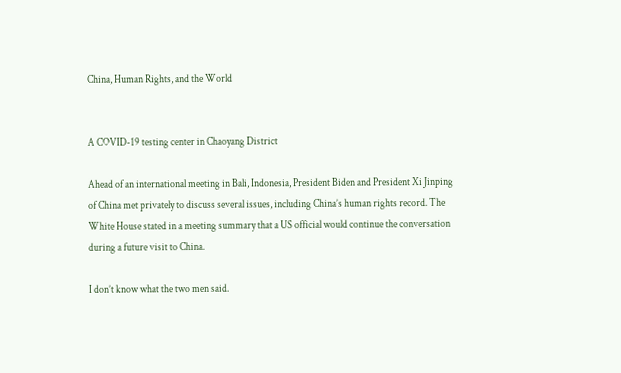China, Human Rights, and the World


A COVID-19 testing center in Chaoyang District

Ahead of an international meeting in Bali, Indonesia, President Biden and President Xi Jinping of China met privately to discuss several issues, including China’s human rights record. The White House stated in a meeting summary that a US official would continue the conversation during a future visit to China.

I don’t know what the two men said.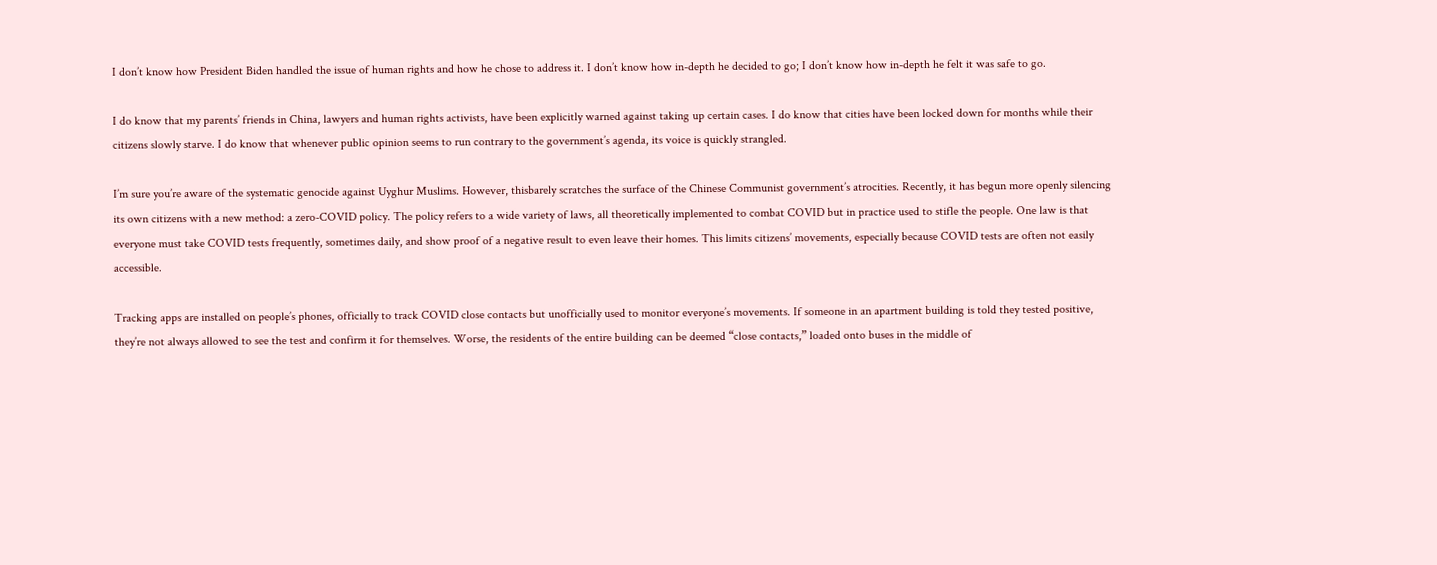I don’t know how President Biden handled the issue of human rights and how he chose to address it. I don’t know how in-depth he decided to go; I don’t know how in-depth he felt it was safe to go.

I do know that my parents’ friends in China, lawyers and human rights activists, have been explicitly warned against taking up certain cases. I do know that cities have been locked down for months while their citizens slowly starve. I do know that whenever public opinion seems to run contrary to the government’s agenda, its voice is quickly strangled.

I’m sure you’re aware of the systematic genocide against Uyghur Muslims. However, thisbarely scratches the surface of the Chinese Communist government’s atrocities. Recently, it has begun more openly silencing its own citizens with a new method: a zero-COVID policy. The policy refers to a wide variety of laws, all theoretically implemented to combat COVID but in practice used to stifle the people. One law is that everyone must take COVID tests frequently, sometimes daily, and show proof of a negative result to even leave their homes. This limits citizens’ movements, especially because COVID tests are often not easily accessible.

Tracking apps are installed on people’s phones, officially to track COVID close contacts but unofficially used to monitor everyone’s movements. If someone in an apartment building is told they tested positive, they’re not always allowed to see the test and confirm it for themselves. Worse, the residents of the entire building can be deemed “close contacts,” loaded onto buses in the middle of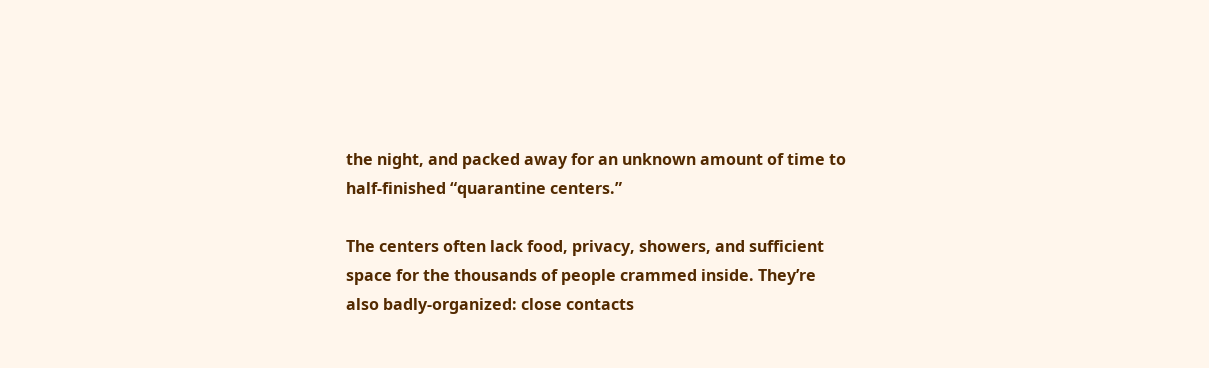the night, and packed away for an unknown amount of time to half-finished “quarantine centers.”

The centers often lack food, privacy, showers, and sufficient space for the thousands of people crammed inside. They’re also badly-organized: close contacts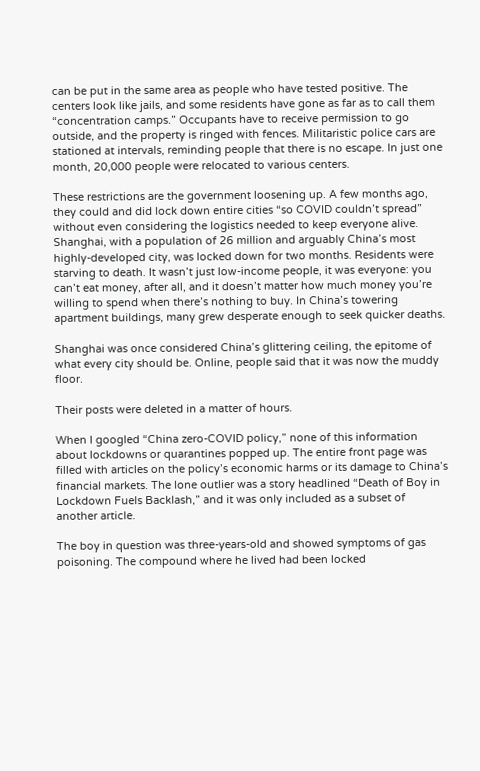can be put in the same area as people who have tested positive. The centers look like jails, and some residents have gone as far as to call them “concentration camps.” Occupants have to receive permission to go outside, and the property is ringed with fences. Militaristic police cars are stationed at intervals, reminding people that there is no escape. In just one month, 20,000 people were relocated to various centers.

These restrictions are the government loosening up. A few months ago, they could and did lock down entire cities “so COVID couldn’t spread” without even considering the logistics needed to keep everyone alive. Shanghai, with a population of 26 million and arguably China’s most highly-developed city, was locked down for two months. Residents were starving to death. It wasn’t just low-income people, it was everyone: you can’t eat money, after all, and it doesn’t matter how much money you’re willing to spend when there’s nothing to buy. In China’s towering apartment buildings, many grew desperate enough to seek quicker deaths.

Shanghai was once considered China’s glittering ceiling, the epitome of what every city should be. Online, people said that it was now the muddy floor.

Their posts were deleted in a matter of hours.

When I googled “China zero-COVID policy,” none of this information about lockdowns or quarantines popped up. The entire front page was filled with articles on the policy’s economic harms or its damage to China’s financial markets. The lone outlier was a story headlined “Death of Boy in Lockdown Fuels Backlash,” and it was only included as a subset of another article.

The boy in question was three-years-old and showed symptoms of gas poisoning. The compound where he lived had been locked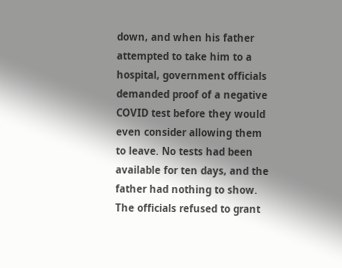down, and when his father attempted to take him to a hospital, government officials demanded proof of a negative COVID test before they would even consider allowing them to leave. No tests had been available for ten days, and the father had nothing to show. The officials refused to grant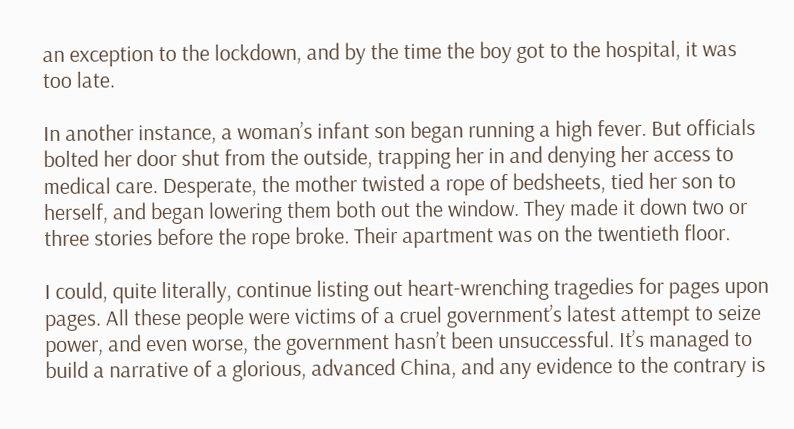an exception to the lockdown, and by the time the boy got to the hospital, it was too late.

In another instance, a woman’s infant son began running a high fever. But officials bolted her door shut from the outside, trapping her in and denying her access to medical care. Desperate, the mother twisted a rope of bedsheets, tied her son to herself, and began lowering them both out the window. They made it down two or three stories before the rope broke. Their apartment was on the twentieth floor.

I could, quite literally, continue listing out heart-wrenching tragedies for pages upon pages. All these people were victims of a cruel government’s latest attempt to seize power, and even worse, the government hasn’t been unsuccessful. It’s managed to build a narrative of a glorious, advanced China, and any evidence to the contrary is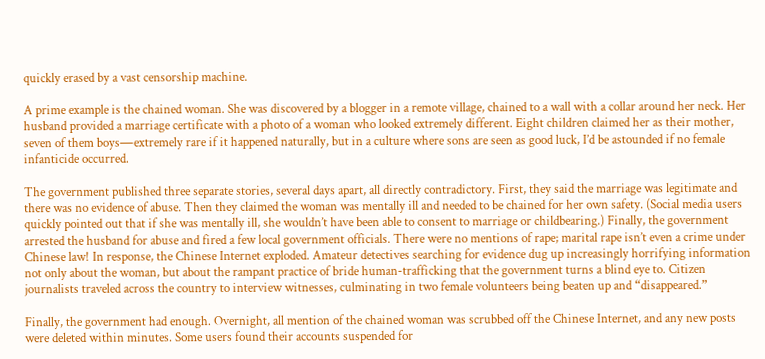quickly erased by a vast censorship machine.

A prime example is the chained woman. She was discovered by a blogger in a remote village, chained to a wall with a collar around her neck. Her husband provided a marriage certificate with a photo of a woman who looked extremely different. Eight children claimed her as their mother, seven of them boys―extremely rare if it happened naturally, but in a culture where sons are seen as good luck, I’d be astounded if no female infanticide occurred.

The government published three separate stories, several days apart, all directly contradictory. First, they said the marriage was legitimate and there was no evidence of abuse. Then they claimed the woman was mentally ill and needed to be chained for her own safety. (Social media users quickly pointed out that if she was mentally ill, she wouldn’t have been able to consent to marriage or childbearing.) Finally, the government arrested the husband for abuse and fired a few local government officials. There were no mentions of rape; marital rape isn’t even a crime under Chinese law! In response, the Chinese Internet exploded. Amateur detectives searching for evidence dug up increasingly horrifying information not only about the woman, but about the rampant practice of bride human-trafficking that the government turns a blind eye to. Citizen journalists traveled across the country to interview witnesses, culminating in two female volunteers being beaten up and “disappeared.”

Finally, the government had enough. Overnight, all mention of the chained woman was scrubbed off the Chinese Internet, and any new posts were deleted within minutes. Some users found their accounts suspended for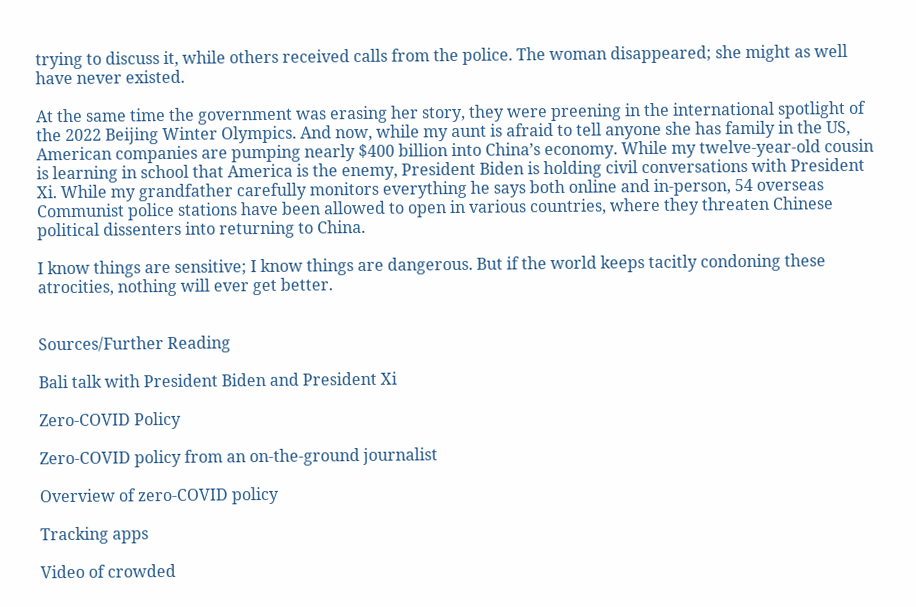trying to discuss it, while others received calls from the police. The woman disappeared; she might as well have never existed.

At the same time the government was erasing her story, they were preening in the international spotlight of the 2022 Beijing Winter Olympics. And now, while my aunt is afraid to tell anyone she has family in the US, American companies are pumping nearly $400 billion into China’s economy. While my twelve-year-old cousin is learning in school that America is the enemy, President Biden is holding civil conversations with President Xi. While my grandfather carefully monitors everything he says both online and in-person, 54 overseas Communist police stations have been allowed to open in various countries, where they threaten Chinese political dissenters into returning to China.

I know things are sensitive; I know things are dangerous. But if the world keeps tacitly condoning these atrocities, nothing will ever get better.


Sources/Further Reading

Bali talk with President Biden and President Xi

Zero-COVID Policy

Zero-COVID policy from an on-the-ground journalist

Overview of zero-COVID policy

Tracking apps

Video of crowded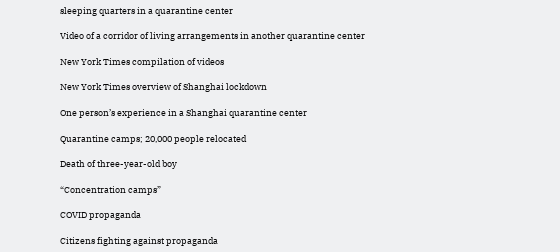sleeping quarters in a quarantine center

Video of a corridor of living arrangements in another quarantine center

New York Times compilation of videos

New York Times overview of Shanghai lockdown

One person’s experience in a Shanghai quarantine center

Quarantine camps; 20,000 people relocated

Death of three-year-old boy

“Concentration camps”

COVID propaganda

Citizens fighting against propaganda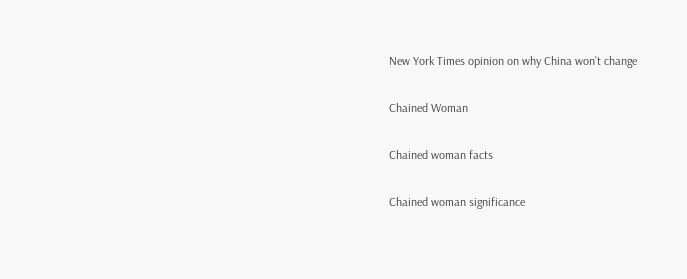New York Times opinion on why China won’t change

Chained Woman

Chained woman facts

Chained woman significance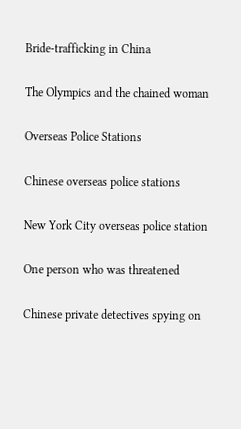Bride-trafficking in China

The Olympics and the chained woman

Overseas Police Stations

Chinese overseas police stations

New York City overseas police station

One person who was threatened

Chinese private detectives spying on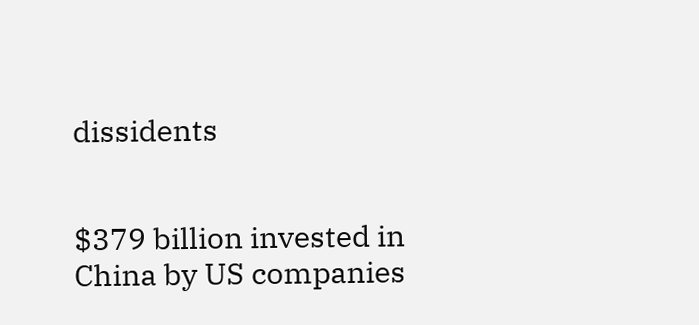dissidents


$379 billion invested in China by US companies